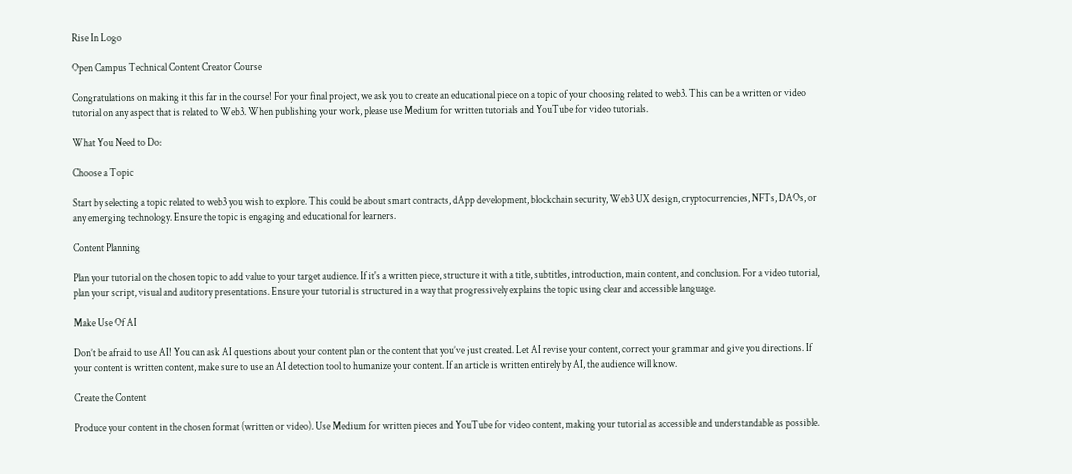Rise In Logo

Open Campus Technical Content Creator Course

Congratulations on making it this far in the course! For your final project, we ask you to create an educational piece on a topic of your choosing related to web3. This can be a written or video tutorial on any aspect that is related to Web3. When publishing your work, please use Medium for written tutorials and YouTube for video tutorials.

What You Need to Do:

Choose a Topic

Start by selecting a topic related to web3 you wish to explore. This could be about smart contracts, dApp development, blockchain security, Web3 UX design, cryptocurrencies, NFTs, DAOs, or any emerging technology. Ensure the topic is engaging and educational for learners.

Content Planning

Plan your tutorial on the chosen topic to add value to your target audience. If it's a written piece, structure it with a title, subtitles, introduction, main content, and conclusion. For a video tutorial, plan your script, visual and auditory presentations. Ensure your tutorial is structured in a way that progressively explains the topic using clear and accessible language.

Make Use Of AI

Don’t be afraid to use AI! You can ask AI questions about your content plan or the content that you’ve just created. Let AI revise your content, correct your grammar and give you directions. If your content is written content, make sure to use an AI detection tool to humanize your content. If an article is written entirely by AI, the audience will know.

Create the Content

Produce your content in the chosen format (written or video). Use Medium for written pieces and YouTube for video content, making your tutorial as accessible and understandable as possible.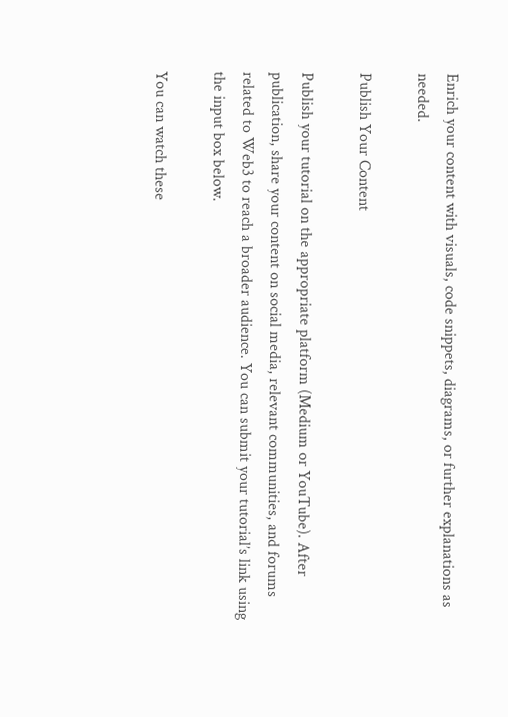Enrich your content with visuals, code snippets, diagrams, or further explanations as needed.

Publish Your Content

Publish your tutorial on the appropriate platform (Medium or YouTube). After publication, share your content on social media, relevant communities, and forums related to Web3 to reach a broader audience. You can submit your tutorial’s link using the input box below.

You can watch these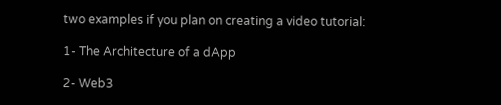two examples if you plan on creating a video tutorial:

1- The Architecture of a dApp

2- Web3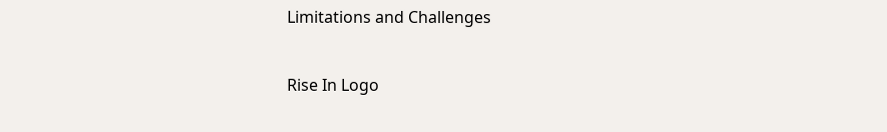Limitations and Challenges


Rise In Logo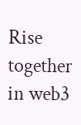Rise together in web3